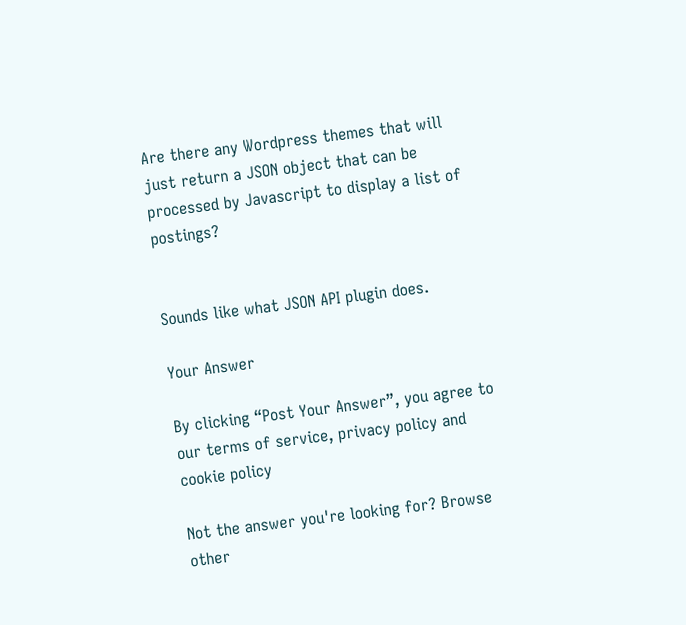Are there any Wordpress themes that will just return a JSON object that can be processed by Javascript to display a list of postings?


Sounds like what JSON API plugin does.

Your Answer

By clicking “Post Your Answer”, you agree to our terms of service, privacy policy and cookie policy

Not the answer you're looking for? Browse other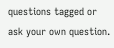questions tagged or ask your own question.